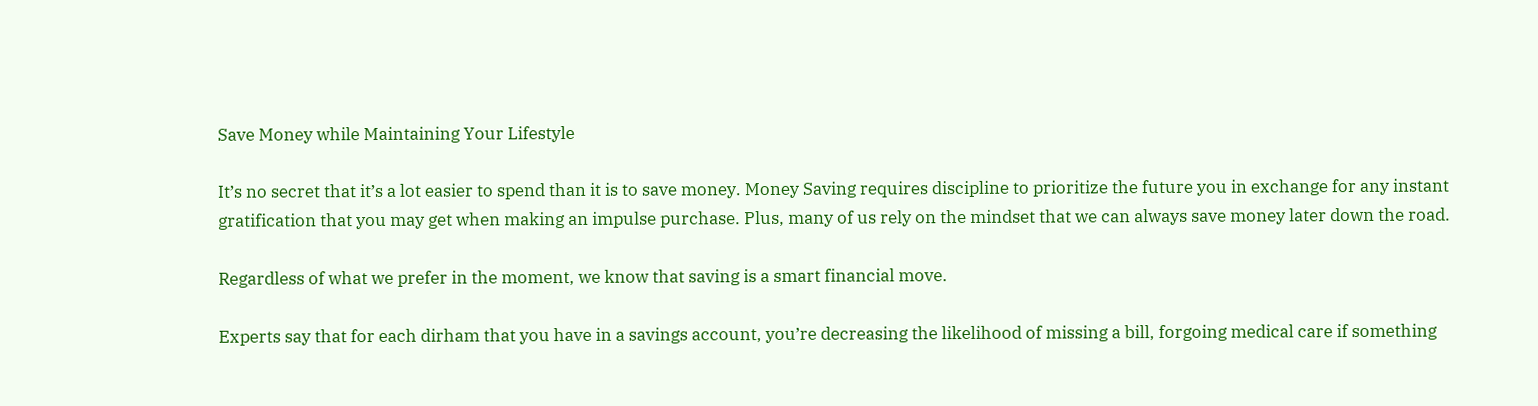Save Money while Maintaining Your Lifestyle

It’s no secret that it’s a lot easier to spend than it is to save money. Money Saving requires discipline to prioritize the future you in exchange for any instant gratification that you may get when making an impulse purchase. Plus, many of us rely on the mindset that we can always save money later down the road.

Regardless of what we prefer in the moment, we know that saving is a smart financial move.

Experts say that for each dirham that you have in a savings account, you’re decreasing the likelihood of missing a bill, forgoing medical care if something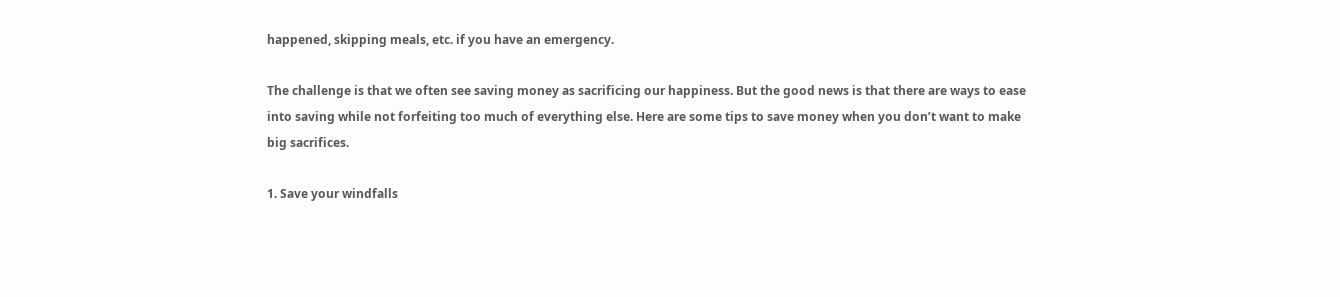happened, skipping meals, etc. if you have an emergency.

The challenge is that we often see saving money as sacrificing our happiness. But the good news is that there are ways to ease into saving while not forfeiting too much of everything else. Here are some tips to save money when you don’t want to make big sacrifices.

1. Save your windfalls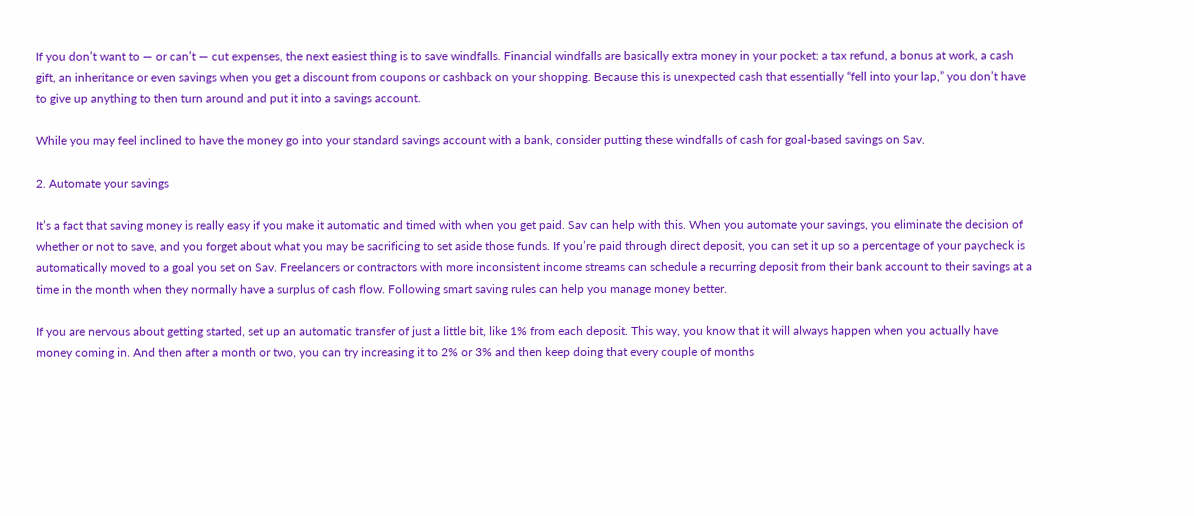If you don’t want to — or can’t — cut expenses, the next easiest thing is to save windfalls. Financial windfalls are basically extra money in your pocket: a tax refund, a bonus at work, a cash gift, an inheritance or even savings when you get a discount from coupons or cashback on your shopping. Because this is unexpected cash that essentially “fell into your lap,” you don’t have to give up anything to then turn around and put it into a savings account.

While you may feel inclined to have the money go into your standard savings account with a bank, consider putting these windfalls of cash for goal-based savings on Sav.

2. Automate your savings

It’s a fact that saving money is really easy if you make it automatic and timed with when you get paid. Sav can help with this. When you automate your savings, you eliminate the decision of whether or not to save, and you forget about what you may be sacrificing to set aside those funds. If you’re paid through direct deposit, you can set it up so a percentage of your paycheck is automatically moved to a goal you set on Sav. Freelancers or contractors with more inconsistent income streams can schedule a recurring deposit from their bank account to their savings at a time in the month when they normally have a surplus of cash flow. Following smart saving rules can help you manage money better.

If you are nervous about getting started, set up an automatic transfer of just a little bit, like 1% from each deposit. This way, you know that it will always happen when you actually have money coming in. And then after a month or two, you can try increasing it to 2% or 3% and then keep doing that every couple of months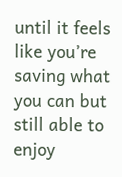until it feels like you’re saving what you can but still able to enjoy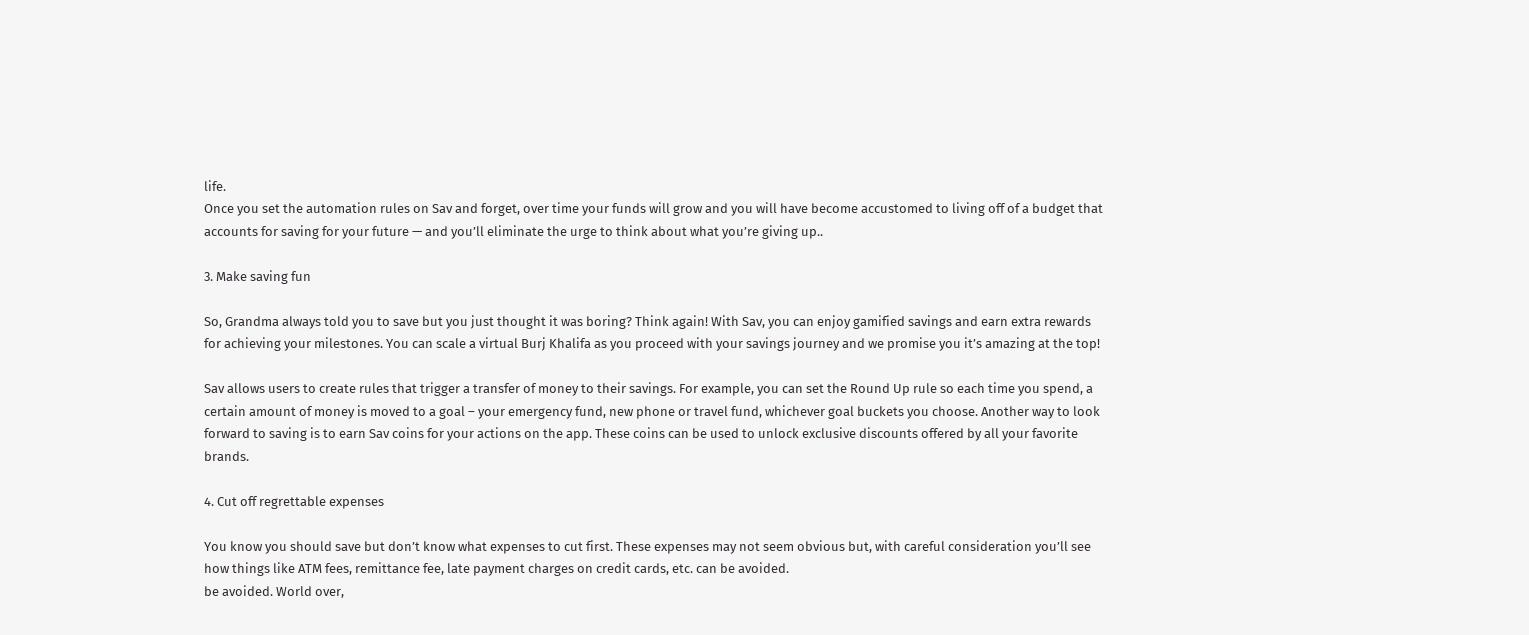life.
Once you set the automation rules on Sav and forget, over time your funds will grow and you will have become accustomed to living off of a budget that accounts for saving for your future — and you’ll eliminate the urge to think about what you’re giving up..

3. Make saving fun

So, Grandma always told you to save but you just thought it was boring? Think again! With Sav, you can enjoy gamified savings and earn extra rewards for achieving your milestones. You can scale a virtual Burj Khalifa as you proceed with your savings journey and we promise you it’s amazing at the top!

Sav allows users to create rules that trigger a transfer of money to their savings. For example, you can set the Round Up rule so each time you spend, a certain amount of money is moved to a goal – your emergency fund, new phone or travel fund, whichever goal buckets you choose. Another way to look forward to saving is to earn Sav coins for your actions on the app. These coins can be used to unlock exclusive discounts offered by all your favorite brands.

4. Cut off regrettable expenses

You know you should save but don’t know what expenses to cut first. These expenses may not seem obvious but, with careful consideration you’ll see how things like ATM fees, remittance fee, late payment charges on credit cards, etc. can be avoided.
be avoided. World over,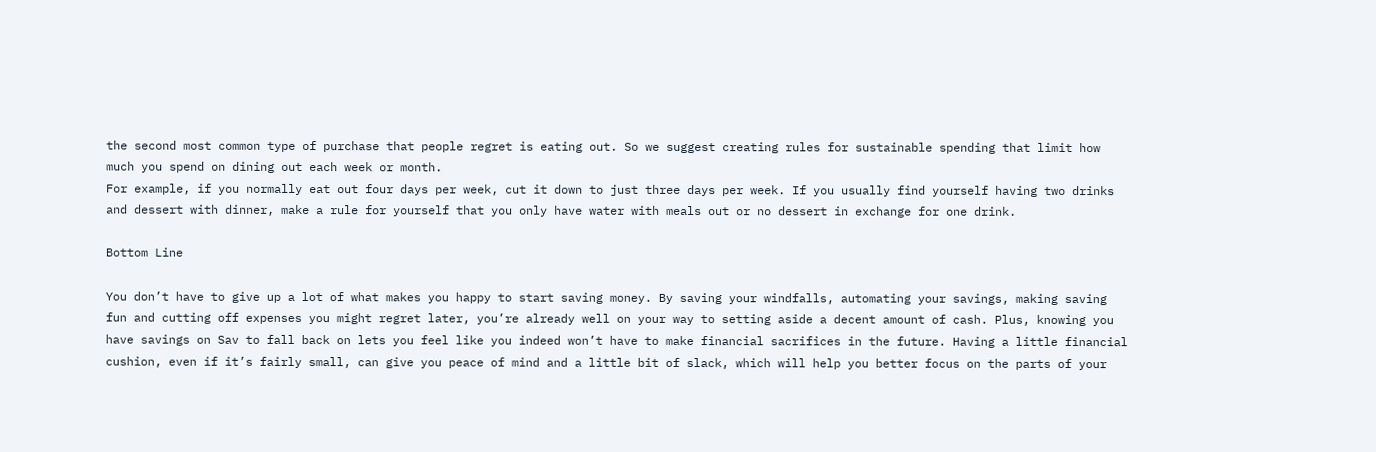the second most common type of purchase that people regret is eating out. So we suggest creating rules for sustainable spending that limit how much you spend on dining out each week or month.
For example, if you normally eat out four days per week, cut it down to just three days per week. If you usually find yourself having two drinks and dessert with dinner, make a rule for yourself that you only have water with meals out or no dessert in exchange for one drink.

Bottom Line

You don’t have to give up a lot of what makes you happy to start saving money. By saving your windfalls, automating your savings, making saving fun and cutting off expenses you might regret later, you’re already well on your way to setting aside a decent amount of cash. Plus, knowing you have savings on Sav to fall back on lets you feel like you indeed won’t have to make financial sacrifices in the future. Having a little financial cushion, even if it’s fairly small, can give you peace of mind and a little bit of slack, which will help you better focus on the parts of your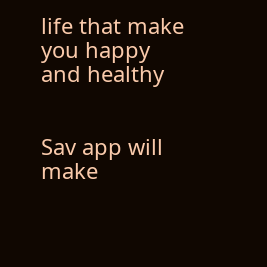life that make you happy and healthy


Sav app will make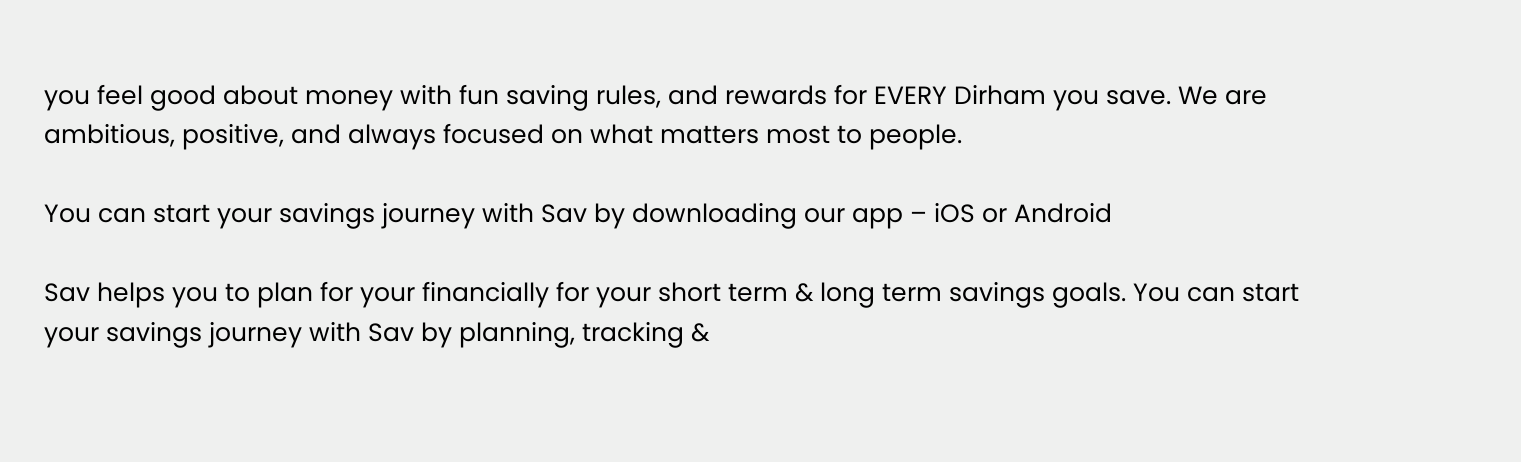you feel good about money with fun saving rules, and rewards for EVERY Dirham you save. We are ambitious, positive, and always focused on what matters most to people.

You can start your savings journey with Sav by downloading our app – iOS or Android

Sav helps you to plan for your financially for your short term & long term savings goals. You can start your savings journey with Sav by planning, tracking &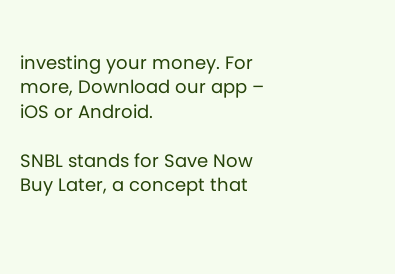investing your money. For more, Download our app – iOS or Android.

SNBL stands for Save Now Buy Later, a concept that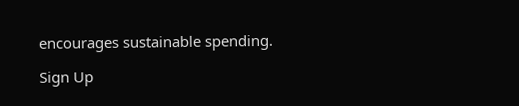encourages sustainable spending.

Sign Up